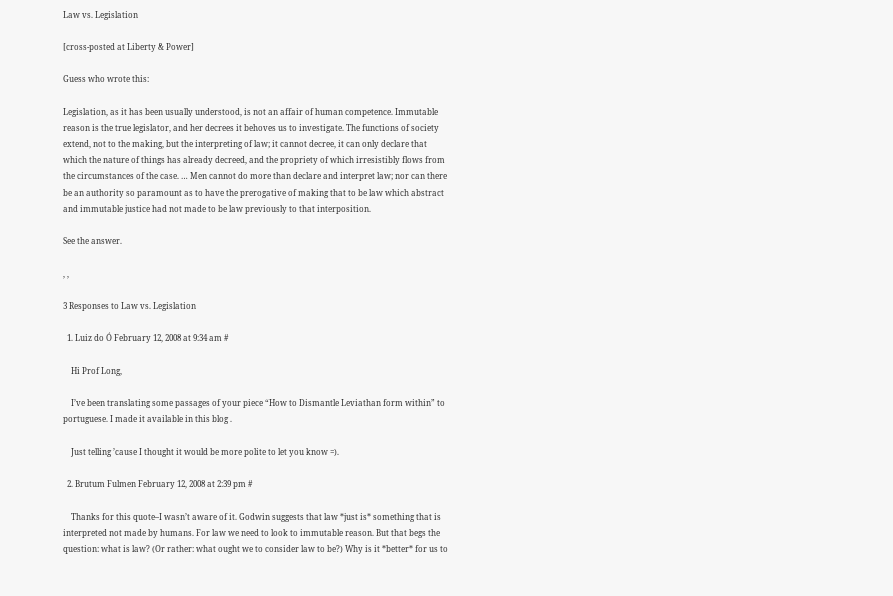Law vs. Legislation

[cross-posted at Liberty & Power]

Guess who wrote this:

Legislation, as it has been usually understood, is not an affair of human competence. Immutable reason is the true legislator, and her decrees it behoves us to investigate. The functions of society extend, not to the making, but the interpreting of law; it cannot decree, it can only declare that which the nature of things has already decreed, and the propriety of which irresistibly flows from the circumstances of the case. … Men cannot do more than declare and interpret law; nor can there be an authority so paramount as to have the prerogative of making that to be law which abstract and immutable justice had not made to be law previously to that interposition.

See the answer.

, ,

3 Responses to Law vs. Legislation

  1. Luiz do Ó February 12, 2008 at 9:34 am #

    Hi Prof Long,

    I’ve been translating some passages of your piece “How to Dismantle Leviathan form within” to portuguese. I made it available in this blog .

    Just telling ’cause I thought it would be more polite to let you know =).

  2. Brutum Fulmen February 12, 2008 at 2:39 pm #

    Thanks for this quote–I wasn’t aware of it. Godwin suggests that law *just is* something that is interpreted not made by humans. For law we need to look to immutable reason. But that begs the question: what is law? (Or rather: what ought we to consider law to be?) Why is it *better* for us to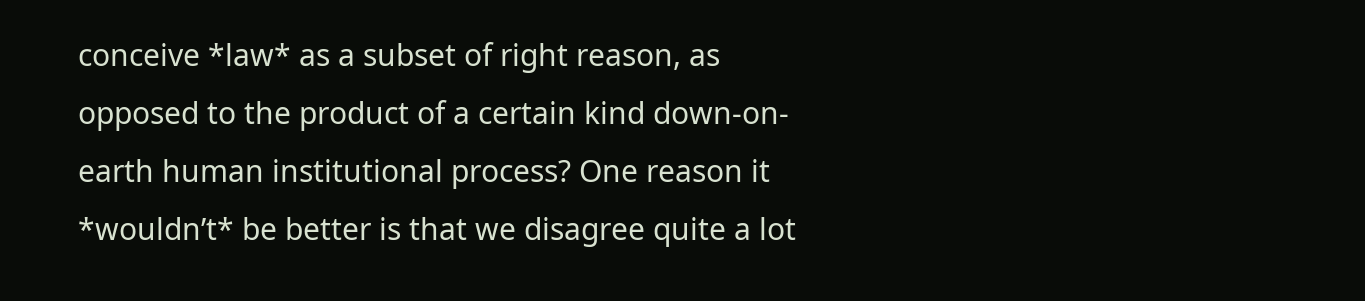conceive *law* as a subset of right reason, as opposed to the product of a certain kind down-on-earth human institutional process? One reason it *wouldn’t* be better is that we disagree quite a lot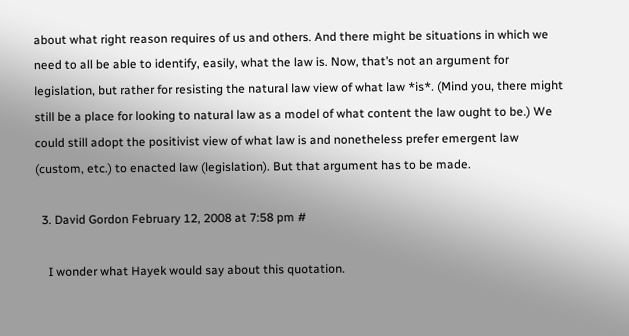about what right reason requires of us and others. And there might be situations in which we need to all be able to identify, easily, what the law is. Now, that’s not an argument for legislation, but rather for resisting the natural law view of what law *is*. (Mind you, there might still be a place for looking to natural law as a model of what content the law ought to be.) We could still adopt the positivist view of what law is and nonetheless prefer emergent law (custom, etc.) to enacted law (legislation). But that argument has to be made.

  3. David Gordon February 12, 2008 at 7:58 pm #

    I wonder what Hayek would say about this quotation.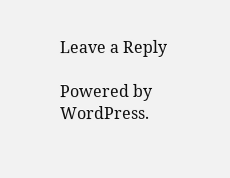Leave a Reply

Powered by WordPress.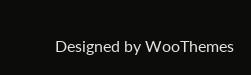Designed by WooThemes